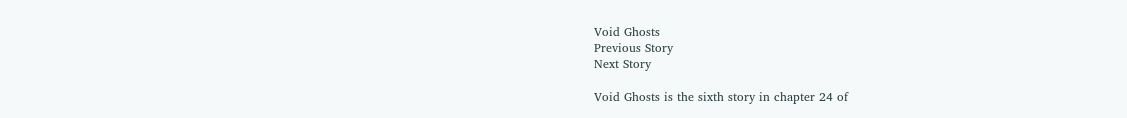Void Ghosts
Previous Story
Next Story

Void Ghosts is the sixth story in chapter 24 of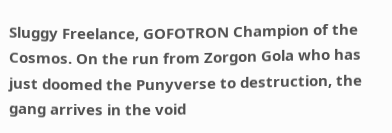Sluggy Freelance, GOFOTRON Champion of the Cosmos. On the run from Zorgon Gola who has just doomed the Punyverse to destruction, the gang arrives in the void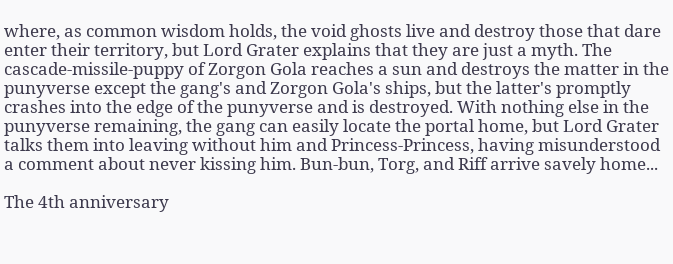where, as common wisdom holds, the void ghosts live and destroy those that dare enter their territory, but Lord Grater explains that they are just a myth. The cascade-missile-puppy of Zorgon Gola reaches a sun and destroys the matter in the punyverse except the gang's and Zorgon Gola's ships, but the latter's promptly crashes into the edge of the punyverse and is destroyed. With nothing else in the punyverse remaining, the gang can easily locate the portal home, but Lord Grater talks them into leaving without him and Princess-Princess, having misunderstood a comment about never kissing him. Bun-bun, Torg, and Riff arrive savely home...

The 4th anniversary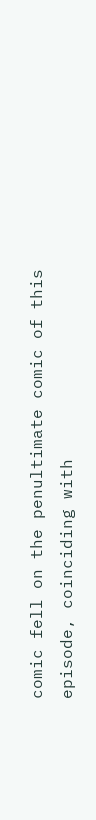comic fell on the penultimate comic of this episode, coinciding with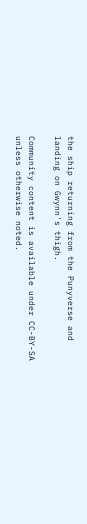the ship returning from the Punyverse and landing on Gwynn's thigh.

Community content is available under CC-BY-SA unless otherwise noted.